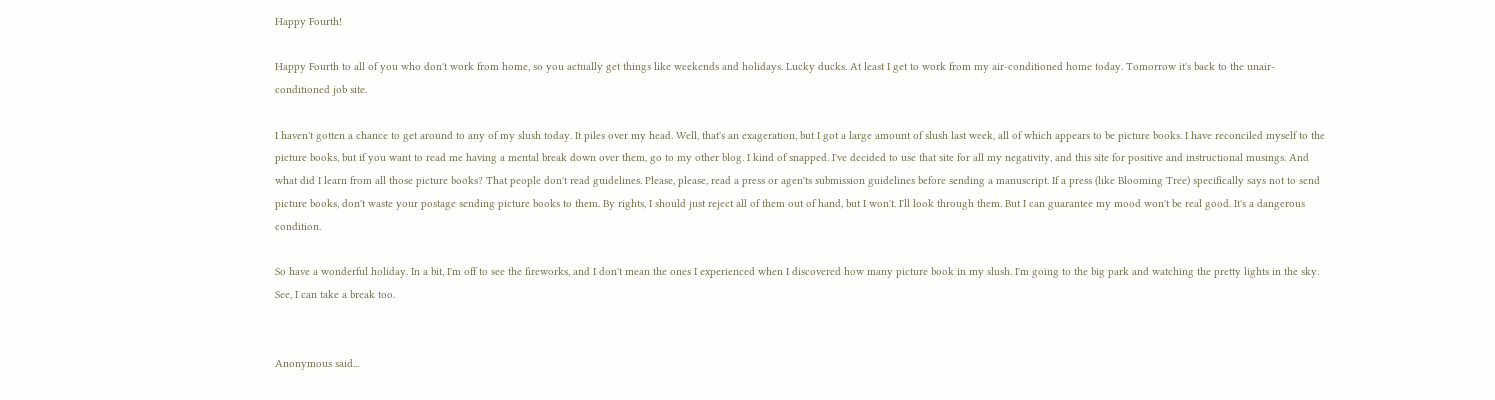Happy Fourth!

Happy Fourth to all of you who don't work from home, so you actually get things like weekends and holidays. Lucky ducks. At least I get to work from my air-conditioned home today. Tomorrow it's back to the unair-conditioned job site.

I haven't gotten a chance to get around to any of my slush today. It piles over my head. Well, that's an exageration, but I got a large amount of slush last week, all of which appears to be picture books. I have reconciled myself to the picture books, but if you want to read me having a mental break down over them, go to my other blog. I kind of snapped. I've decided to use that site for all my negativity, and this site for positive and instructional musings. And what did I learn from all those picture books? That people don't read guidelines. Please, please, read a press or agen'ts submission guidelines before sending a manuscript. If a press (like Blooming Tree) specifically says not to send picture books, don't waste your postage sending picture books to them. By rights, I should just reject all of them out of hand, but I won't. I'll look through them. But I can guarantee my mood won't be real good. It's a dangerous condition.

So have a wonderful holiday. In a bit, I'm off to see the fireworks, and I don't mean the ones I experienced when I discovered how many picture book in my slush. I'm going to the big park and watching the pretty lights in the sky. See, I can take a break too.


Anonymous said...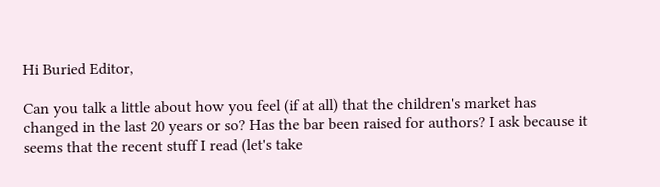Hi Buried Editor,

Can you talk a little about how you feel (if at all) that the children's market has changed in the last 20 years or so? Has the bar been raised for authors? I ask because it seems that the recent stuff I read (let's take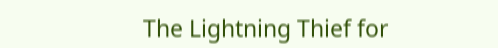The Lightning Thief for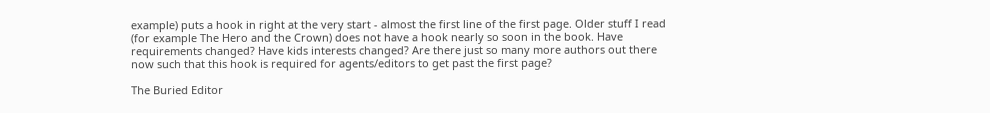example) puts a hook in right at the very start - almost the first line of the first page. Older stuff I read (for example The Hero and the Crown) does not have a hook nearly so soon in the book. Have requirements changed? Have kids interests changed? Are there just so many more authors out there now such that this hook is required for agents/editors to get past the first page?

The Buried Editor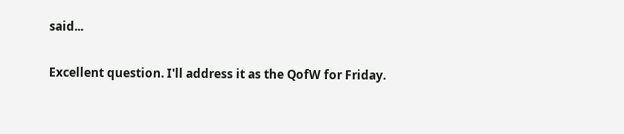said...

Excellent question. I'll address it as the QofW for Friday.